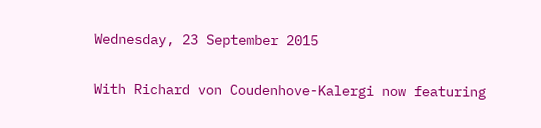Wednesday, 23 September 2015

With Richard von Coudenhove-Kalergi now featuring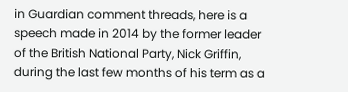in Guardian comment threads, here is a speech made in 2014 by the former leader of the British National Party, Nick Griffin, during the last few months of his term as a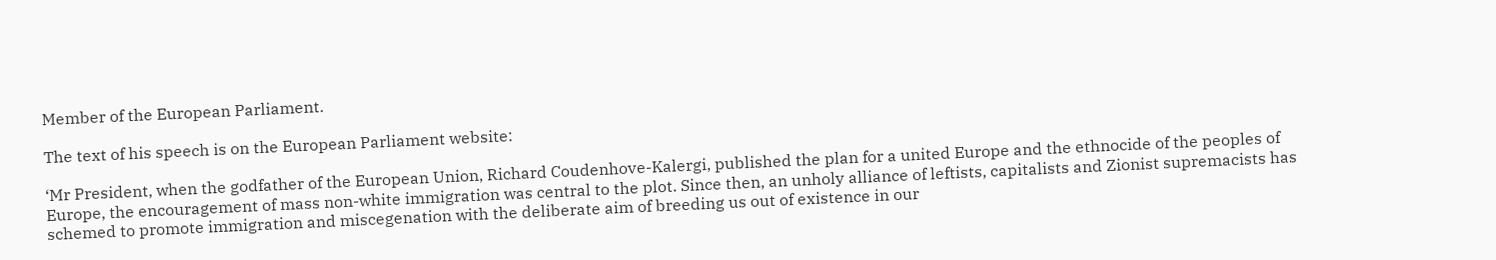Member of the European Parliament.

The text of his speech is on the European Parliament website:

‘Mr President, when the godfather of the European Union, Richard Coudenhove-Kalergi, published the plan for a united Europe and the ethnocide of the peoples of Europe, the encouragement of mass non-white immigration was central to the plot. Since then, an unholy alliance of leftists, capitalists and Zionist supremacists has schemed to promote immigration and miscegenation with the deliberate aim of breeding us out of existence in our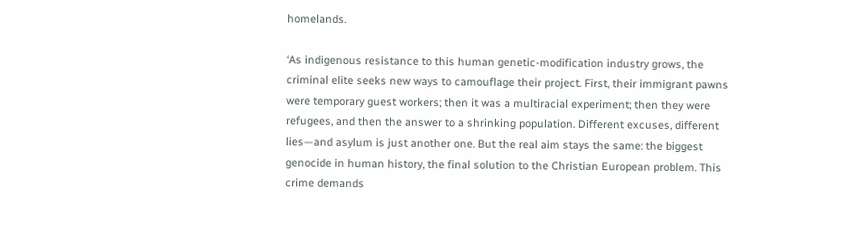homelands.

‘As indigenous resistance to this human genetic-modification industry grows, the criminal elite seeks new ways to camouflage their project. First, their immigrant pawns were temporary guest workers; then it was a multiracial experiment; then they were refugees, and then the answer to a shrinking population. Different excuses, different lies—and asylum is just another one. But the real aim stays the same: the biggest genocide in human history, the final solution to the Christian European problem. This crime demands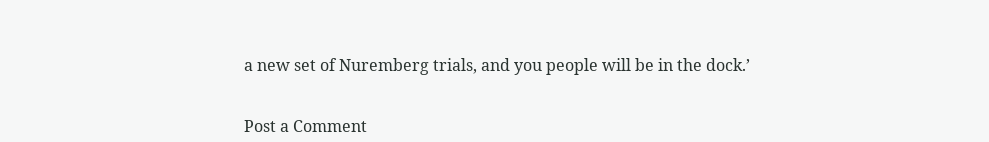a new set of Nuremberg trials, and you people will be in the dock.’


Post a Comment